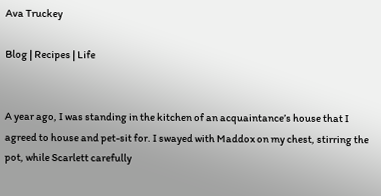Ava Truckey

Blog | Recipes | Life


A year ago, I was standing in the kitchen of an acquaintance’s house that I agreed to house and pet-sit for. I swayed with Maddox on my chest, stirring the pot, while Scarlett carefully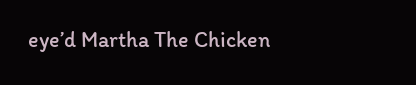eye’d Martha The Chicken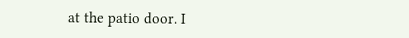at the patio door. I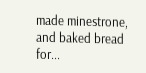made minestrone, and baked bread for...